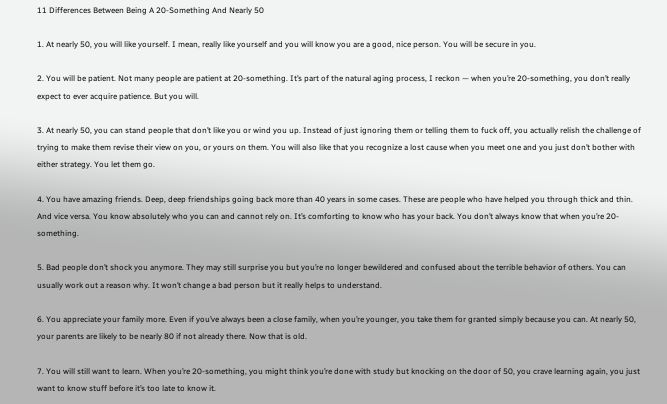11 Differences Between Being A 20-Something And Nearly 50

1. At nearly 50, you will like yourself. I mean, really like yourself and you will know you are a good, nice person. You will be secure in you.

2. You will be patient. Not many people are patient at 20-something. It’s part of the natural aging process, I reckon — when you’re 20-something, you don’t really expect to ever acquire patience. But you will.

3. At nearly 50, you can stand people that don’t like you or wind you up. Instead of just ignoring them or telling them to fuck off, you actually relish the challenge of trying to make them revise their view on you, or yours on them. You will also like that you recognize a lost cause when you meet one and you just don’t bother with either strategy. You let them go.

4. You have amazing friends. Deep, deep friendships going back more than 40 years in some cases. These are people who have helped you through thick and thin. And vice versa. You know absolutely who you can and cannot rely on. It’s comforting to know who has your back. You don’t always know that when you’re 20-something.

5. Bad people don’t shock you anymore. They may still surprise you but you’re no longer bewildered and confused about the terrible behavior of others. You can usually work out a reason why. It won’t change a bad person but it really helps to understand.

6. You appreciate your family more. Even if you’ve always been a close family, when you’re younger, you take them for granted simply because you can. At nearly 50, your parents are likely to be nearly 80 if not already there. Now that is old.

7. You will still want to learn. When you’re 20-something, you might think you’re done with study but knocking on the door of 50, you crave learning again, you just want to know stuff before it’s too late to know it.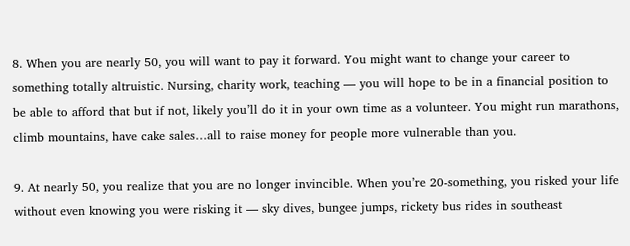8. When you are nearly 50, you will want to pay it forward. You might want to change your career to something totally altruistic. Nursing, charity work, teaching — you will hope to be in a financial position to be able to afford that but if not, likely you’ll do it in your own time as a volunteer. You might run marathons, climb mountains, have cake sales…all to raise money for people more vulnerable than you.

9. At nearly 50, you realize that you are no longer invincible. When you’re 20-something, you risked your life without even knowing you were risking it — sky dives, bungee jumps, rickety bus rides in southeast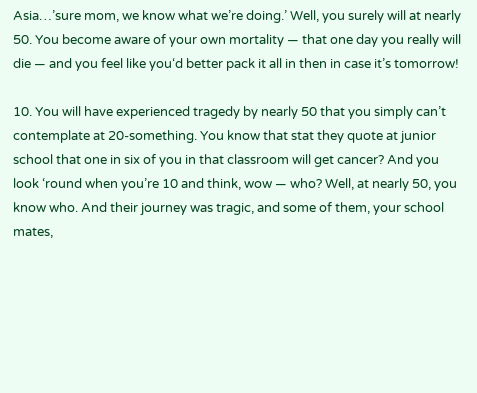Asia…’sure mom, we know what we’re doing.’ Well, you surely will at nearly 50. You become aware of your own mortality — that one day you really will die — and you feel like you‘d better pack it all in then in case it’s tomorrow!

10. You will have experienced tragedy by nearly 50 that you simply can’t contemplate at 20-something. You know that stat they quote at junior school that one in six of you in that classroom will get cancer? And you look ‘round when you’re 10 and think, wow — who? Well, at nearly 50, you know who. And their journey was tragic, and some of them, your school mates,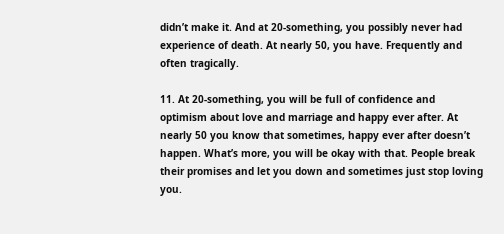didn’t make it. And at 20-something, you possibly never had experience of death. At nearly 50, you have. Frequently and often tragically.

11. At 20-something, you will be full of confidence and optimism about love and marriage and happy ever after. At nearly 50 you know that sometimes, happy ever after doesn’t happen. What’s more, you will be okay with that. People break their promises and let you down and sometimes just stop loving you.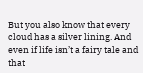But you also know that every cloud has a silver lining. And even if life isn’t a fairy tale and that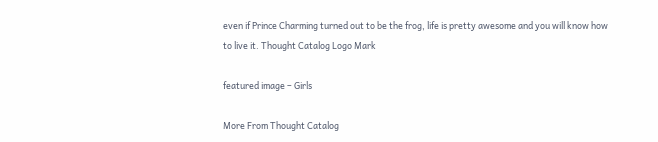even if Prince Charming turned out to be the frog, life is pretty awesome and you will know how to live it. Thought Catalog Logo Mark

featured image – Girls

More From Thought Catalog